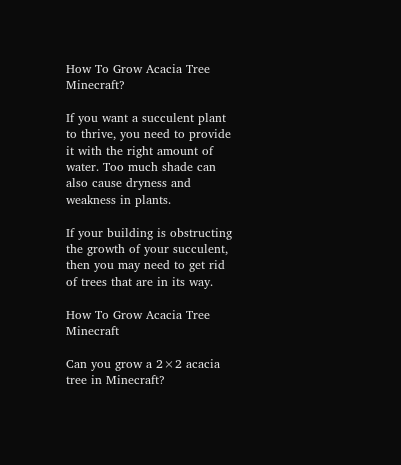How To Grow Acacia Tree Minecraft?

If you want a succulent plant to thrive, you need to provide it with the right amount of water. Too much shade can also cause dryness and weakness in plants.

If your building is obstructing the growth of your succulent, then you may need to get rid of trees that are in its way.

How To Grow Acacia Tree Minecraft

Can you grow a 2×2 acacia tree in Minecraft?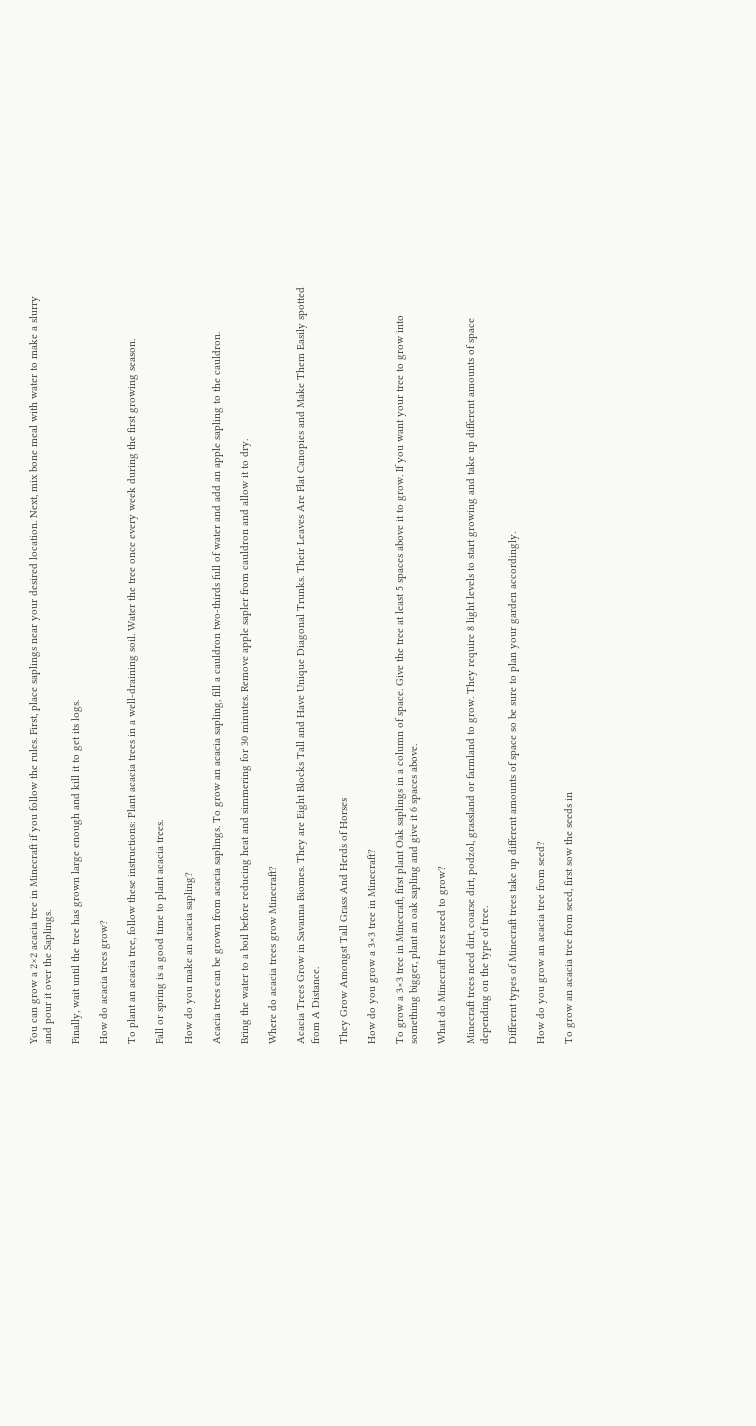You can grow a 2×2 acacia tree in Minecraft if you follow the rules. First, place saplings near your desired location. Next, mix bone meal with water to make a slurry and pour it over the Saplings.

Finally, wait until the tree has grown large enough and kill it to get its logs.

How do acacia trees grow?

To plant an acacia tree, follow these instructions: Plant acacia trees in a well-draining soil. Water the tree once every week during the first growing season.

Fall or spring is a good time to plant acacia trees.

How do you make an acacia sapling?

Acacia trees can be grown from acacia saplings. To grow an acacia sapling, fill a cauldron two-thirds full of water and add an apple sapling to the cauldron.

Bring the water to a boil before reducing heat and simmering for 30 minutes. Remove apple sapler from cauldron and allow it to dry.

Where do acacia trees grow Minecraft?

Acacia Trees Grow in Savanna Biomes. They are Eight Blocks Tall and Have Unique Diagonal Trunks. Their Leaves Are Flat Canopies and Make Them Easily spotted from A Distance.

They Grow Amongst Tall Grass And Herds of Horses

How do you grow a 3×3 tree in Minecraft?

To grow a 3×3 tree in Minecraft, first plant Oak saplings in a column of space. Give the tree at least 5 spaces above it to grow. If you want your tree to grow into something bigger, plant an oak sapling and give it 6 spaces above.

What do Minecraft trees need to grow?

Minecraft trees need dirt, coarse dirt, podzol, grassland or farmland to grow. They require 8 light levels to start growing and take up different amounts of space depending on the type of tree.

Different types of Minecraft trees take up different amounts of space so be sure to plan your garden accordingly.

How do you grow an acacia tree from seed?

To grow an acacia tree from seed, first sow the seeds in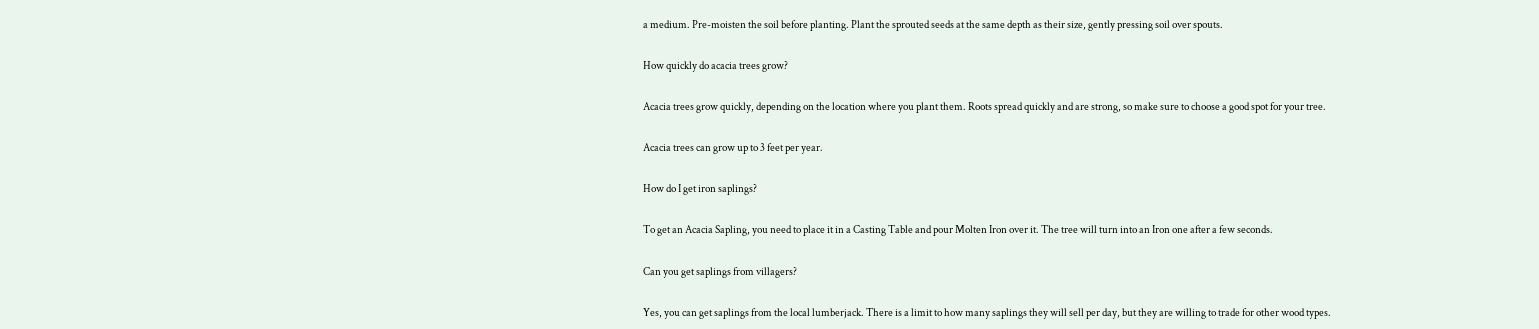a medium. Pre-moisten the soil before planting. Plant the sprouted seeds at the same depth as their size, gently pressing soil over spouts.

How quickly do acacia trees grow?

Acacia trees grow quickly, depending on the location where you plant them. Roots spread quickly and are strong, so make sure to choose a good spot for your tree.

Acacia trees can grow up to 3 feet per year.

How do I get iron saplings?

To get an Acacia Sapling, you need to place it in a Casting Table and pour Molten Iron over it. The tree will turn into an Iron one after a few seconds.

Can you get saplings from villagers?

Yes, you can get saplings from the local lumberjack. There is a limit to how many saplings they will sell per day, but they are willing to trade for other wood types.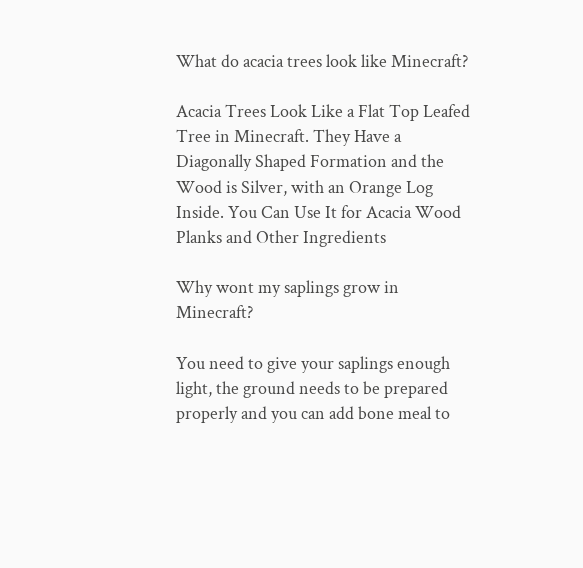What do acacia trees look like Minecraft?

Acacia Trees Look Like a Flat Top Leafed Tree in Minecraft. They Have a Diagonally Shaped Formation and the Wood is Silver, with an Orange Log Inside. You Can Use It for Acacia Wood Planks and Other Ingredients

Why wont my saplings grow in Minecraft?

You need to give your saplings enough light, the ground needs to be prepared properly and you can add bone meal to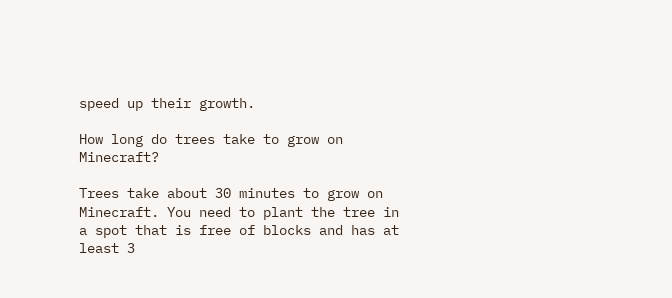speed up their growth.

How long do trees take to grow on Minecraft?

Trees take about 30 minutes to grow on Minecraft. You need to plant the tree in a spot that is free of blocks and has at least 3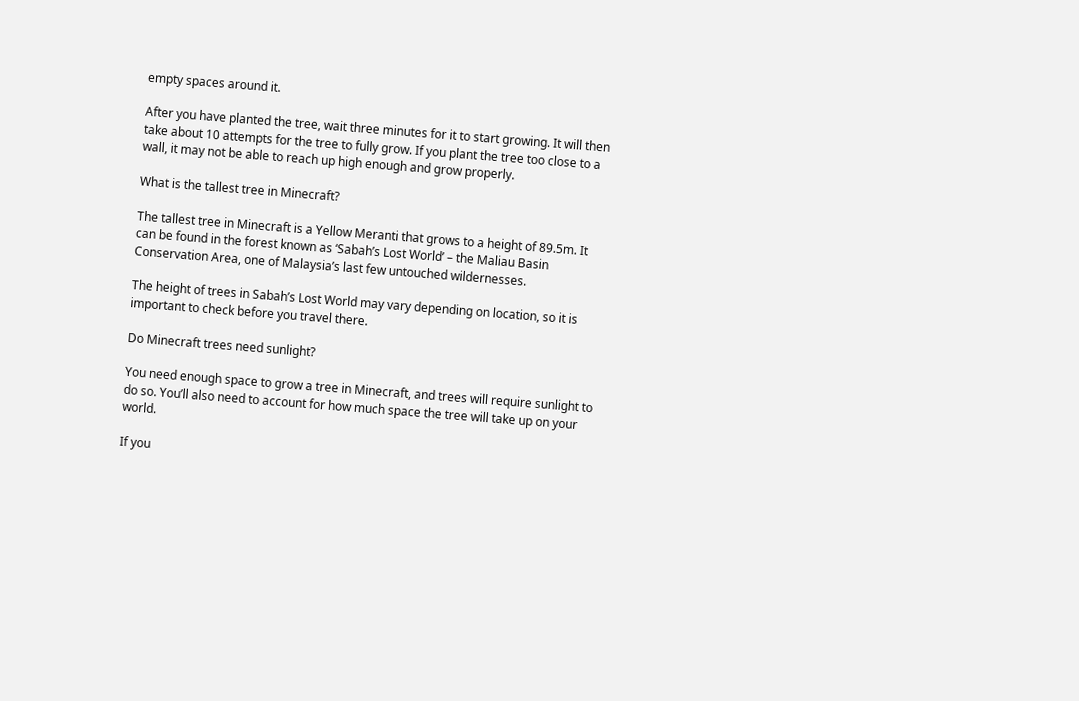empty spaces around it.

After you have planted the tree, wait three minutes for it to start growing. It will then take about 10 attempts for the tree to fully grow. If you plant the tree too close to a wall, it may not be able to reach up high enough and grow properly.

What is the tallest tree in Minecraft?

The tallest tree in Minecraft is a Yellow Meranti that grows to a height of 89.5m. It can be found in the forest known as ‘Sabah’s Lost World’ – the Maliau Basin Conservation Area, one of Malaysia’s last few untouched wildernesses.

The height of trees in Sabah’s Lost World may vary depending on location, so it is important to check before you travel there.

Do Minecraft trees need sunlight?

You need enough space to grow a tree in Minecraft, and trees will require sunlight to do so. You’ll also need to account for how much space the tree will take up on your world.

If you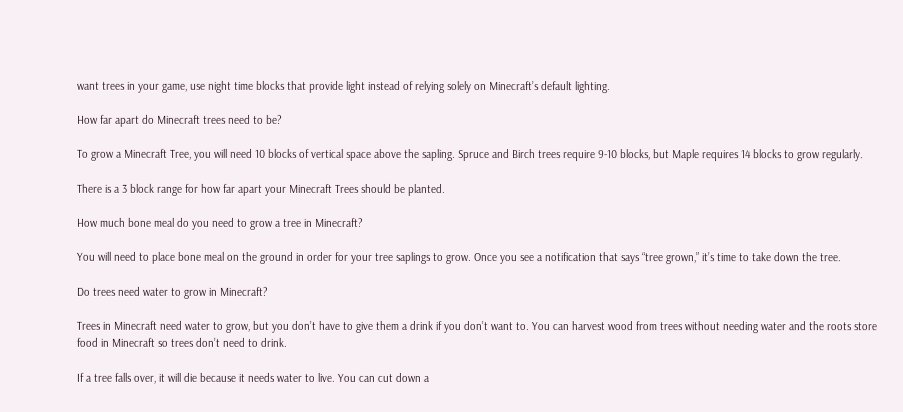want trees in your game, use night time blocks that provide light instead of relying solely on Minecraft’s default lighting.

How far apart do Minecraft trees need to be?

To grow a Minecraft Tree, you will need 10 blocks of vertical space above the sapling. Spruce and Birch trees require 9-10 blocks, but Maple requires 14 blocks to grow regularly.

There is a 3 block range for how far apart your Minecraft Trees should be planted.

How much bone meal do you need to grow a tree in Minecraft?

You will need to place bone meal on the ground in order for your tree saplings to grow. Once you see a notification that says “tree grown,” it’s time to take down the tree.

Do trees need water to grow in Minecraft?

Trees in Minecraft need water to grow, but you don’t have to give them a drink if you don’t want to. You can harvest wood from trees without needing water and the roots store food in Minecraft so trees don’t need to drink.

If a tree falls over, it will die because it needs water to live. You can cut down a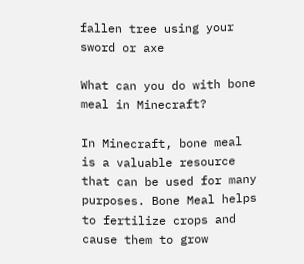fallen tree using your sword or axe

What can you do with bone meal in Minecraft?

In Minecraft, bone meal is a valuable resource that can be used for many purposes. Bone Meal helps to fertilize crops and cause them to grow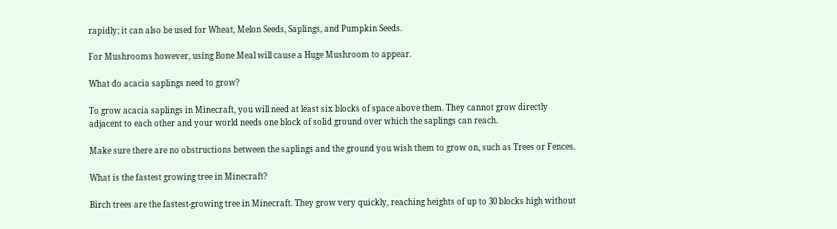rapidly; it can also be used for Wheat, Melon Seeds, Saplings, and Pumpkin Seeds.

For Mushrooms however, using Bone Meal will cause a Huge Mushroom to appear.

What do acacia saplings need to grow?

To grow acacia saplings in Minecraft, you will need at least six blocks of space above them. They cannot grow directly adjacent to each other and your world needs one block of solid ground over which the saplings can reach.

Make sure there are no obstructions between the saplings and the ground you wish them to grow on, such as Trees or Fences.

What is the fastest growing tree in Minecraft?

Birch trees are the fastest-growing tree in Minecraft. They grow very quickly, reaching heights of up to 30 blocks high without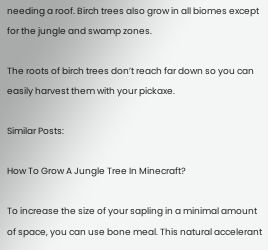needing a roof. Birch trees also grow in all biomes except for the jungle and swamp zones.

The roots of birch trees don’t reach far down so you can easily harvest them with your pickaxe.

Similar Posts:

How To Grow A Jungle Tree In Minecraft?

To increase the size of your sapling in a minimal amount of space, you can use bone meal. This natural accelerant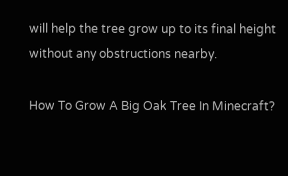will help the tree grow up to its final height without any obstructions nearby.

How To Grow A Big Oak Tree In Minecraft?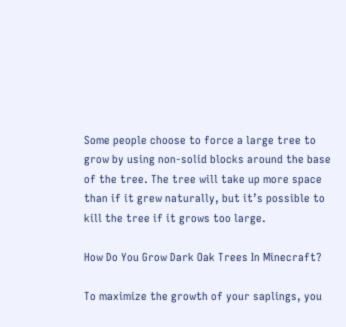Some people choose to force a large tree to grow by using non-solid blocks around the base of the tree. The tree will take up more space than if it grew naturally, but it’s possible to kill the tree if it grows too large.

How Do You Grow Dark Oak Trees In Minecraft?

To maximize the growth of your saplings, you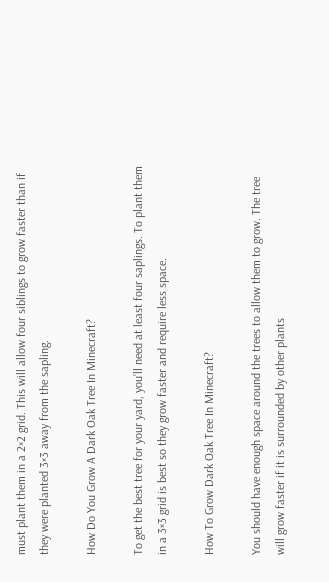must plant them in a 2×2 grid. This will allow four siblings to grow faster than if they were planted 3×3 away from the sapling.

How Do You Grow A Dark Oak Tree In Minecraft?

To get the best tree for your yard, you’ll need at least four saplings. To plant them in a 3×3 grid is best so they grow faster and require less space.

How To Grow Dark Oak Tree In Minecraft?

You should have enough space around the trees to allow them to grow. The tree will grow faster if it is surrounded by other plants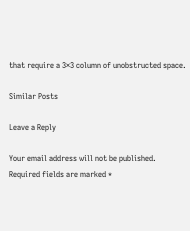that require a 3×3 column of unobstructed space.

Similar Posts

Leave a Reply

Your email address will not be published. Required fields are marked *